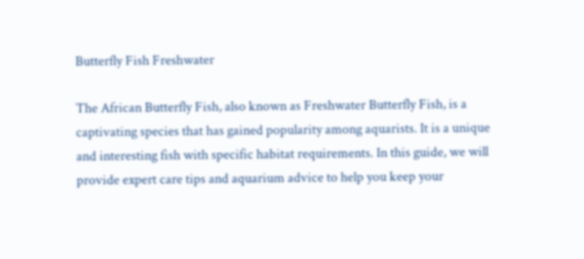Butterfly Fish Freshwater

The African Butterfly Fish, also known as Freshwater Butterfly Fish, is a captivating species that has gained popularity among aquarists. It is a unique and interesting fish with specific habitat requirements. In this guide, we will provide expert care tips and aquarium advice to help you keep your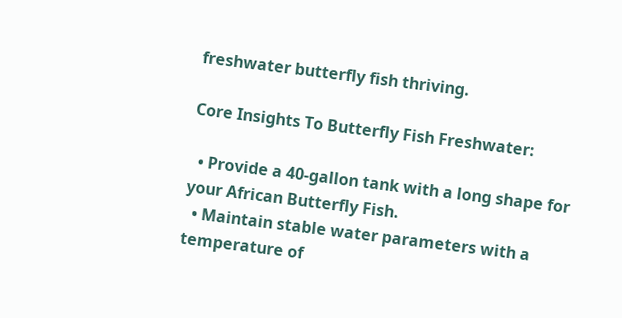freshwater butterfly fish thriving.

Core Insights To Butterfly Fish Freshwater:

  • Provide a 40-gallon tank with a long shape for your African Butterfly Fish.
  • Maintain stable water parameters with a temperature of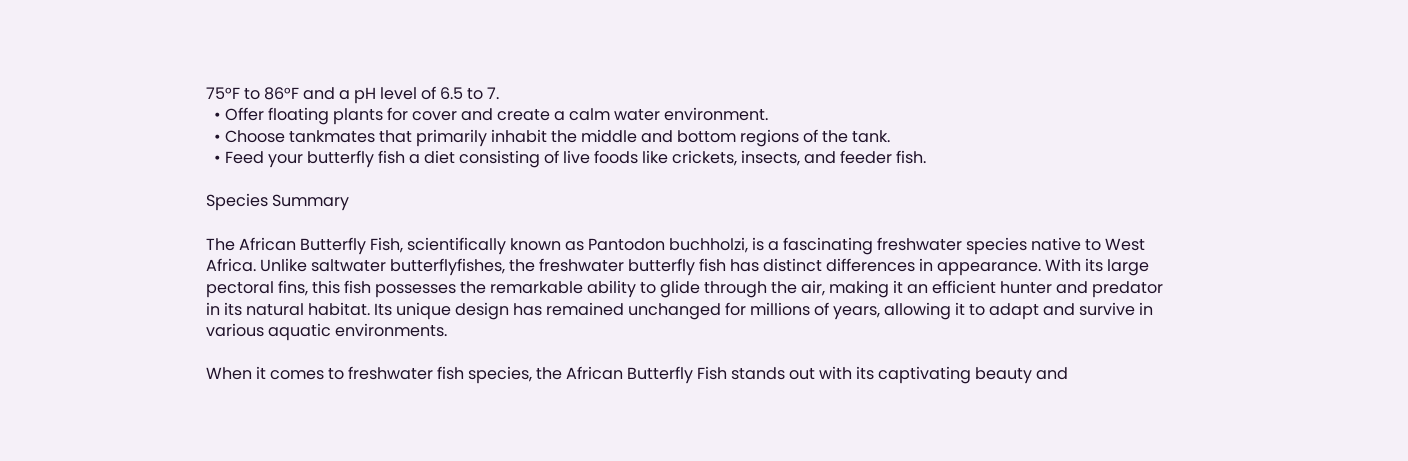75°F to 86°F and a pH level of 6.5 to 7.
  • Offer floating plants for cover and create a calm water environment.
  • Choose tankmates that primarily inhabit the middle and bottom regions of the tank.
  • Feed your butterfly fish a diet consisting of live foods like crickets, insects, and feeder fish.

Species Summary

The African Butterfly Fish, scientifically known as Pantodon buchholzi, is a fascinating freshwater species native to West Africa. Unlike saltwater butterflyfishes, the freshwater butterfly fish has distinct differences in appearance. With its large pectoral fins, this fish possesses the remarkable ability to glide through the air, making it an efficient hunter and predator in its natural habitat. Its unique design has remained unchanged for millions of years, allowing it to adapt and survive in various aquatic environments.

When it comes to freshwater fish species, the African Butterfly Fish stands out with its captivating beauty and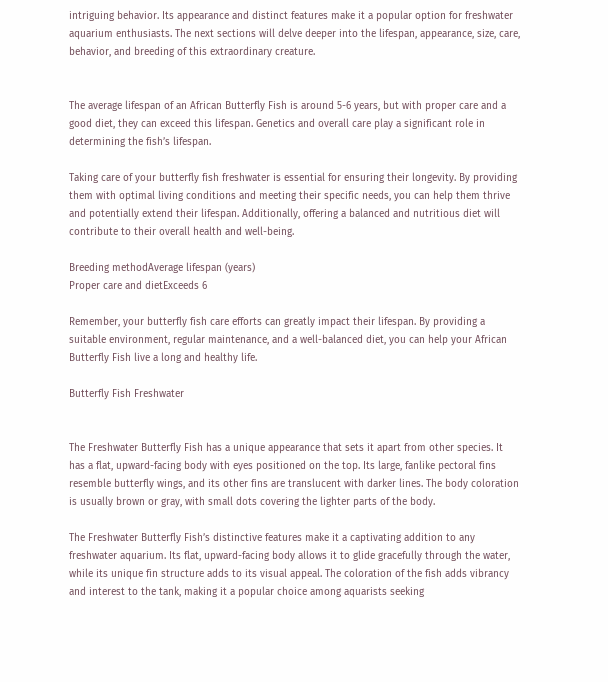intriguing behavior. Its appearance and distinct features make it a popular option for freshwater aquarium enthusiasts. The next sections will delve deeper into the lifespan, appearance, size, care, behavior, and breeding of this extraordinary creature.


The average lifespan of an African Butterfly Fish is around 5-6 years, but with proper care and a good diet, they can exceed this lifespan. Genetics and overall care play a significant role in determining the fish’s lifespan.

Taking care of your butterfly fish freshwater is essential for ensuring their longevity. By providing them with optimal living conditions and meeting their specific needs, you can help them thrive and potentially extend their lifespan. Additionally, offering a balanced and nutritious diet will contribute to their overall health and well-being.

Breeding methodAverage lifespan (years)
Proper care and dietExceeds 6

Remember, your butterfly fish care efforts can greatly impact their lifespan. By providing a suitable environment, regular maintenance, and a well-balanced diet, you can help your African Butterfly Fish live a long and healthy life.

Butterfly Fish Freshwater


The Freshwater Butterfly Fish has a unique appearance that sets it apart from other species. It has a flat, upward-facing body with eyes positioned on the top. Its large, fanlike pectoral fins resemble butterfly wings, and its other fins are translucent with darker lines. The body coloration is usually brown or gray, with small dots covering the lighter parts of the body.

The Freshwater Butterfly Fish’s distinctive features make it a captivating addition to any freshwater aquarium. Its flat, upward-facing body allows it to glide gracefully through the water, while its unique fin structure adds to its visual appeal. The coloration of the fish adds vibrancy and interest to the tank, making it a popular choice among aquarists seeking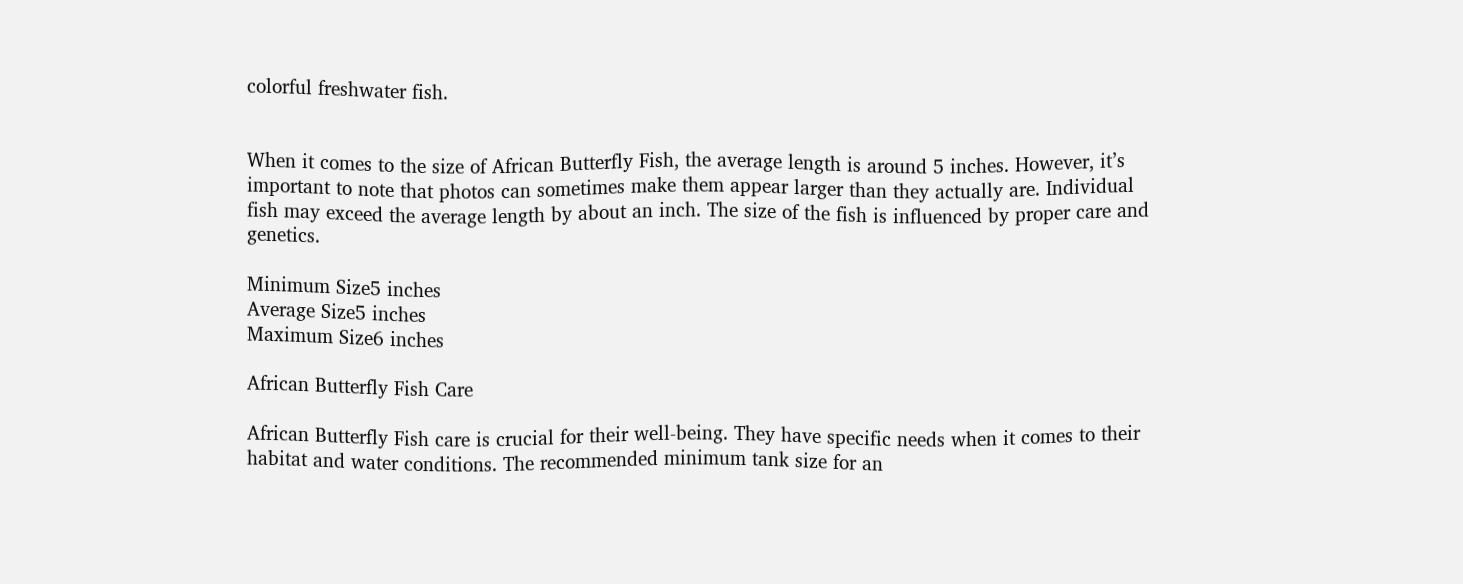colorful freshwater fish.


When it comes to the size of African Butterfly Fish, the average length is around 5 inches. However, it’s important to note that photos can sometimes make them appear larger than they actually are. Individual fish may exceed the average length by about an inch. The size of the fish is influenced by proper care and genetics.

Minimum Size5 inches
Average Size5 inches
Maximum Size6 inches

African Butterfly Fish Care

African Butterfly Fish care is crucial for their well-being. They have specific needs when it comes to their habitat and water conditions. The recommended minimum tank size for an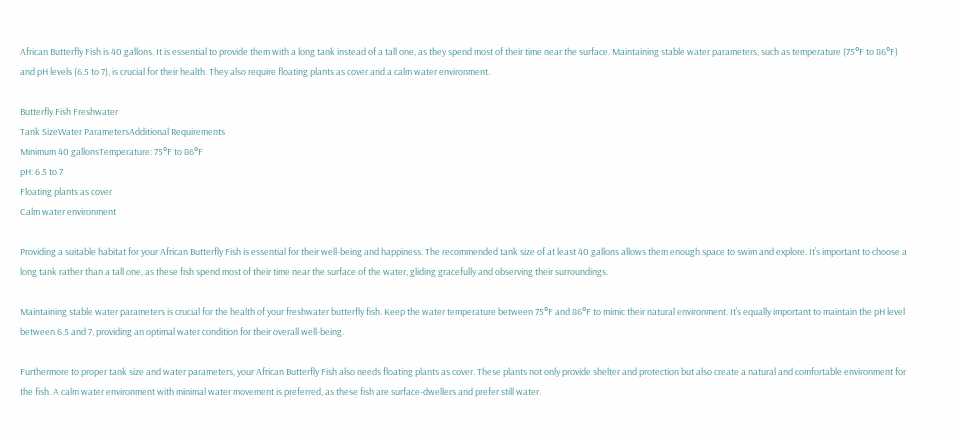African Butterfly Fish is 40 gallons. It is essential to provide them with a long tank instead of a tall one, as they spend most of their time near the surface. Maintaining stable water parameters, such as temperature (75°F to 86°F) and pH levels (6.5 to 7), is crucial for their health. They also require floating plants as cover and a calm water environment.

Butterfly Fish Freshwater
Tank SizeWater ParametersAdditional Requirements
Minimum 40 gallonsTemperature: 75°F to 86°F
pH: 6.5 to 7
Floating plants as cover
Calm water environment

Providing a suitable habitat for your African Butterfly Fish is essential for their well-being and happiness. The recommended tank size of at least 40 gallons allows them enough space to swim and explore. It’s important to choose a long tank rather than a tall one, as these fish spend most of their time near the surface of the water, gliding gracefully and observing their surroundings.

Maintaining stable water parameters is crucial for the health of your freshwater butterfly fish. Keep the water temperature between 75°F and 86°F to mimic their natural environment. It’s equally important to maintain the pH level between 6.5 and 7, providing an optimal water condition for their overall well-being.

Furthermore to proper tank size and water parameters, your African Butterfly Fish also needs floating plants as cover. These plants not only provide shelter and protection but also create a natural and comfortable environment for the fish. A calm water environment with minimal water movement is preferred, as these fish are surface-dwellers and prefer still water.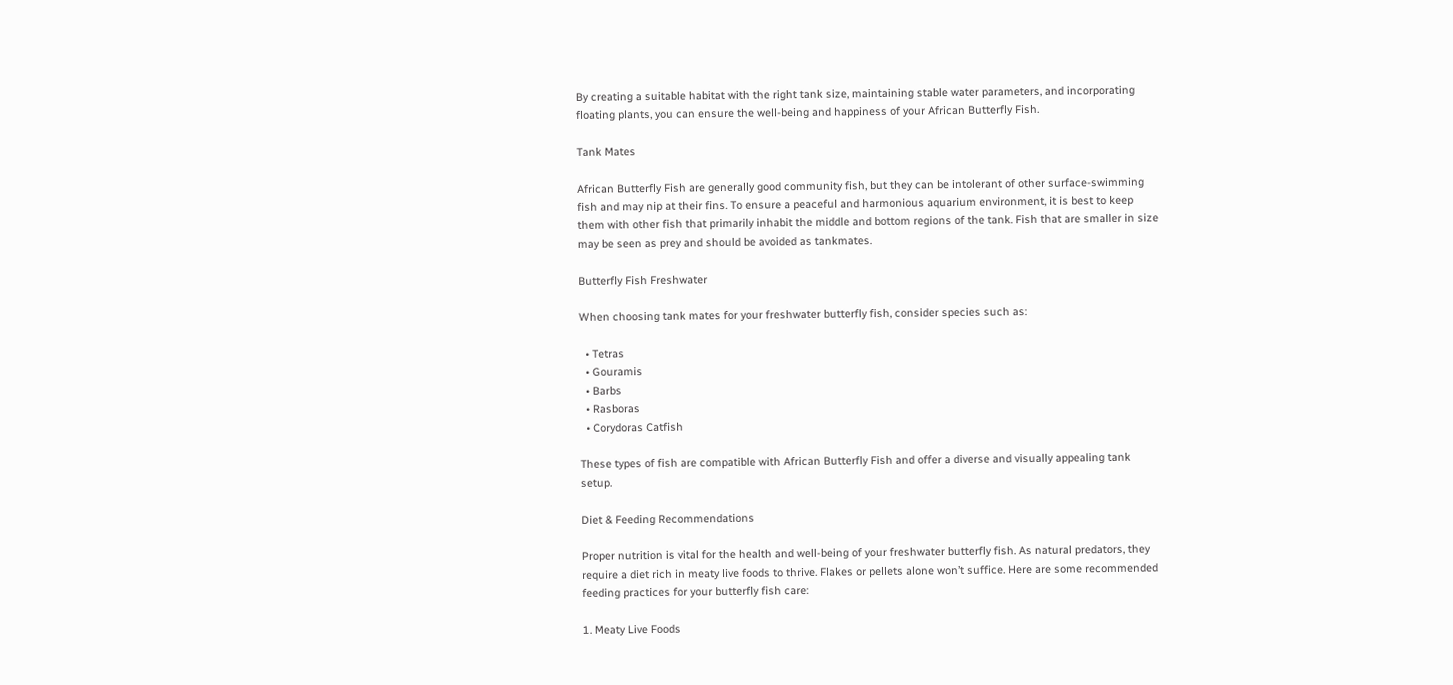By creating a suitable habitat with the right tank size, maintaining stable water parameters, and incorporating floating plants, you can ensure the well-being and happiness of your African Butterfly Fish.

Tank Mates

African Butterfly Fish are generally good community fish, but they can be intolerant of other surface-swimming fish and may nip at their fins. To ensure a peaceful and harmonious aquarium environment, it is best to keep them with other fish that primarily inhabit the middle and bottom regions of the tank. Fish that are smaller in size may be seen as prey and should be avoided as tankmates.

Butterfly Fish Freshwater

When choosing tank mates for your freshwater butterfly fish, consider species such as:

  • Tetras
  • Gouramis
  • Barbs
  • Rasboras
  • Corydoras Catfish

These types of fish are compatible with African Butterfly Fish and offer a diverse and visually appealing tank setup.

Diet & Feeding Recommendations

Proper nutrition is vital for the health and well-being of your freshwater butterfly fish. As natural predators, they require a diet rich in meaty live foods to thrive. Flakes or pellets alone won’t suffice. Here are some recommended feeding practices for your butterfly fish care:

1. Meaty Live Foods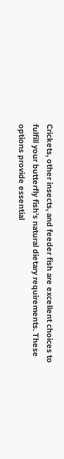Crickets, other insects, and feeder fish are excellent choices to fulfill your butterfly fish’s natural dietary requirements. These options provide essential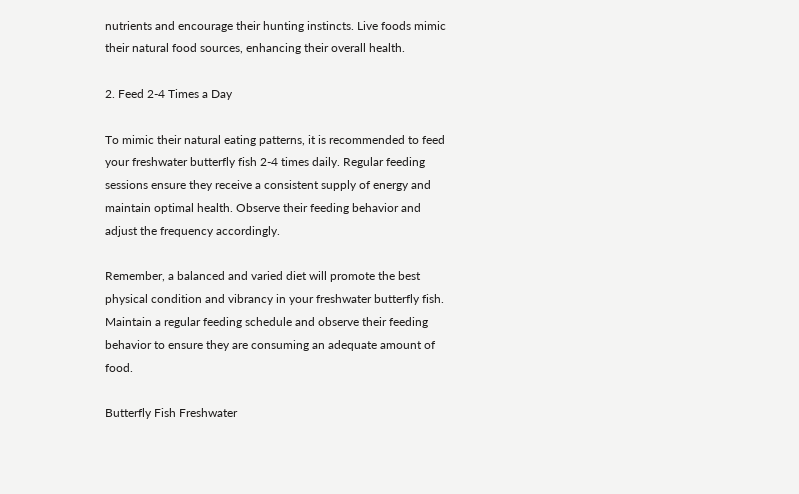nutrients and encourage their hunting instincts. Live foods mimic their natural food sources, enhancing their overall health.

2. Feed 2-4 Times a Day

To mimic their natural eating patterns, it is recommended to feed your freshwater butterfly fish 2-4 times daily. Regular feeding sessions ensure they receive a consistent supply of energy and maintain optimal health. Observe their feeding behavior and adjust the frequency accordingly.

Remember, a balanced and varied diet will promote the best physical condition and vibrancy in your freshwater butterfly fish. Maintain a regular feeding schedule and observe their feeding behavior to ensure they are consuming an adequate amount of food.

Butterfly Fish Freshwater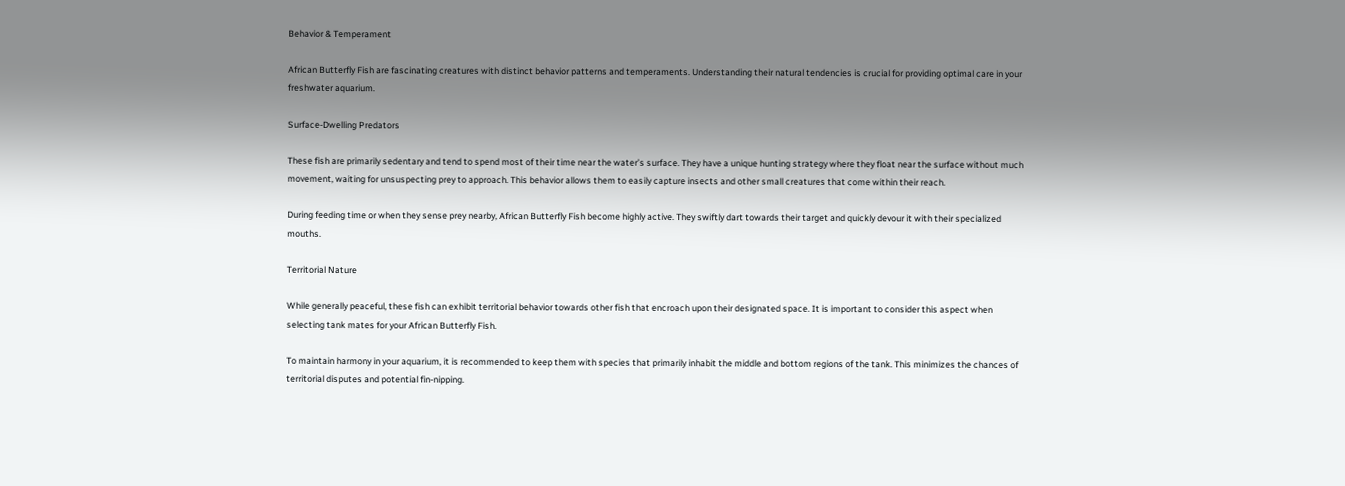Behavior & Temperament

African Butterfly Fish are fascinating creatures with distinct behavior patterns and temperaments. Understanding their natural tendencies is crucial for providing optimal care in your freshwater aquarium.

Surface-Dwelling Predators

These fish are primarily sedentary and tend to spend most of their time near the water’s surface. They have a unique hunting strategy where they float near the surface without much movement, waiting for unsuspecting prey to approach. This behavior allows them to easily capture insects and other small creatures that come within their reach.

During feeding time or when they sense prey nearby, African Butterfly Fish become highly active. They swiftly dart towards their target and quickly devour it with their specialized mouths.

Territorial Nature

While generally peaceful, these fish can exhibit territorial behavior towards other fish that encroach upon their designated space. It is important to consider this aspect when selecting tank mates for your African Butterfly Fish.

To maintain harmony in your aquarium, it is recommended to keep them with species that primarily inhabit the middle and bottom regions of the tank. This minimizes the chances of territorial disputes and potential fin-nipping.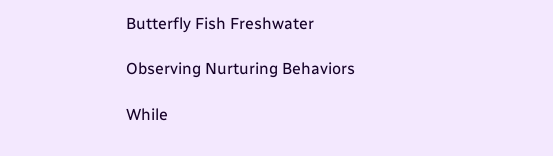Butterfly Fish Freshwater

Observing Nurturing Behaviors

While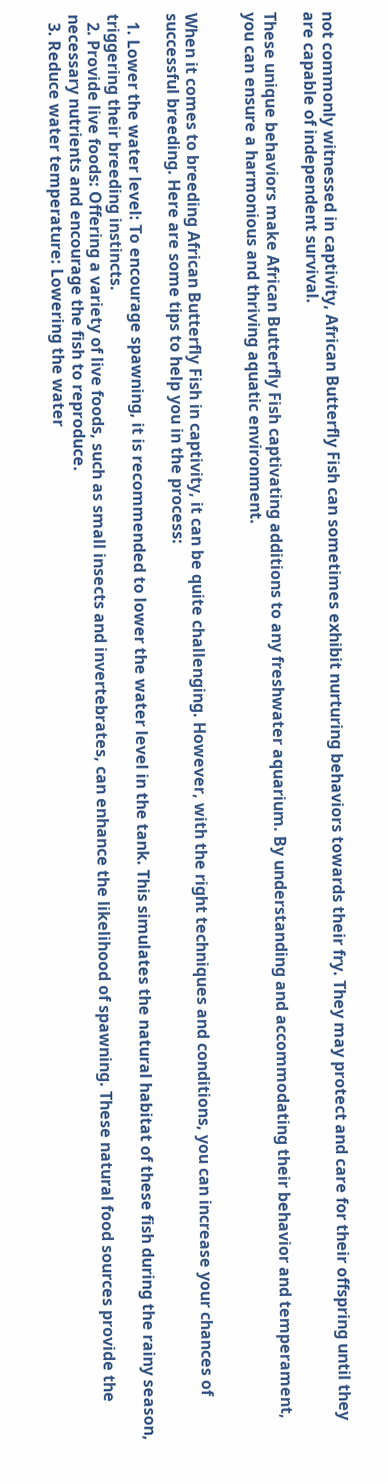not commonly witnessed in captivity, African Butterfly Fish can sometimes exhibit nurturing behaviors towards their fry. They may protect and care for their offspring until they are capable of independent survival.

These unique behaviors make African Butterfly Fish captivating additions to any freshwater aquarium. By understanding and accommodating their behavior and temperament, you can ensure a harmonious and thriving aquatic environment.


When it comes to breeding African Butterfly Fish in captivity, it can be quite challenging. However, with the right techniques and conditions, you can increase your chances of successful breeding. Here are some tips to help you in the process:

  1. Lower the water level: To encourage spawning, it is recommended to lower the water level in the tank. This simulates the natural habitat of these fish during the rainy season, triggering their breeding instincts.
  2. Provide live foods: Offering a variety of live foods, such as small insects and invertebrates, can enhance the likelihood of spawning. These natural food sources provide the necessary nutrients and encourage the fish to reproduce.
  3. Reduce water temperature: Lowering the water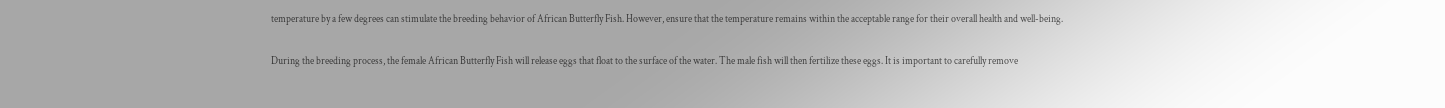temperature by a few degrees can stimulate the breeding behavior of African Butterfly Fish. However, ensure that the temperature remains within the acceptable range for their overall health and well-being.

During the breeding process, the female African Butterfly Fish will release eggs that float to the surface of the water. The male fish will then fertilize these eggs. It is important to carefully remove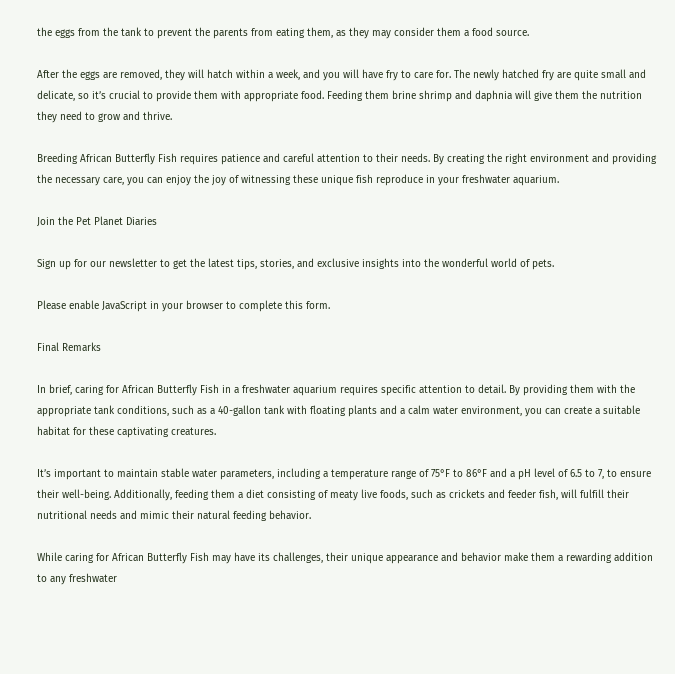the eggs from the tank to prevent the parents from eating them, as they may consider them a food source.

After the eggs are removed, they will hatch within a week, and you will have fry to care for. The newly hatched fry are quite small and delicate, so it’s crucial to provide them with appropriate food. Feeding them brine shrimp and daphnia will give them the nutrition they need to grow and thrive.

Breeding African Butterfly Fish requires patience and careful attention to their needs. By creating the right environment and providing the necessary care, you can enjoy the joy of witnessing these unique fish reproduce in your freshwater aquarium.

Join the Pet Planet Diaries

Sign up for our newsletter to get the latest tips, stories, and exclusive insights into the wonderful world of pets.

Please enable JavaScript in your browser to complete this form.

Final Remarks

In brief, caring for African Butterfly Fish in a freshwater aquarium requires specific attention to detail. By providing them with the appropriate tank conditions, such as a 40-gallon tank with floating plants and a calm water environment, you can create a suitable habitat for these captivating creatures.

It’s important to maintain stable water parameters, including a temperature range of 75°F to 86°F and a pH level of 6.5 to 7, to ensure their well-being. Additionally, feeding them a diet consisting of meaty live foods, such as crickets and feeder fish, will fulfill their nutritional needs and mimic their natural feeding behavior.

While caring for African Butterfly Fish may have its challenges, their unique appearance and behavior make them a rewarding addition to any freshwater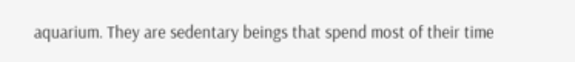aquarium. They are sedentary beings that spend most of their time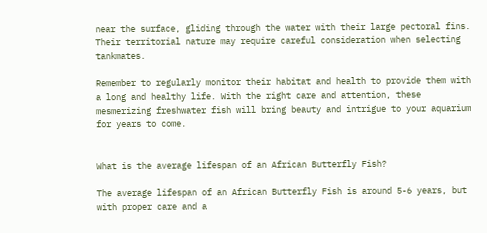near the surface, gliding through the water with their large pectoral fins. Their territorial nature may require careful consideration when selecting tankmates.

Remember to regularly monitor their habitat and health to provide them with a long and healthy life. With the right care and attention, these mesmerizing freshwater fish will bring beauty and intrigue to your aquarium for years to come.


What is the average lifespan of an African Butterfly Fish?

The average lifespan of an African Butterfly Fish is around 5-6 years, but with proper care and a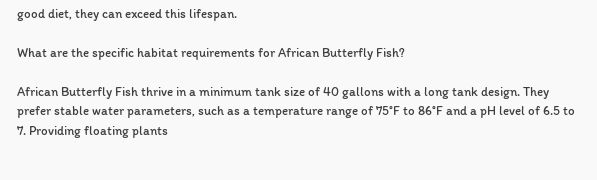good diet, they can exceed this lifespan.

What are the specific habitat requirements for African Butterfly Fish?

African Butterfly Fish thrive in a minimum tank size of 40 gallons with a long tank design. They prefer stable water parameters, such as a temperature range of 75°F to 86°F and a pH level of 6.5 to 7. Providing floating plants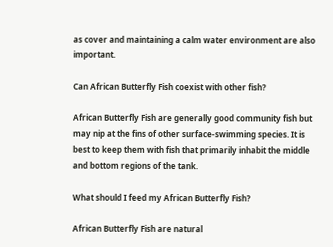as cover and maintaining a calm water environment are also important.

Can African Butterfly Fish coexist with other fish?

African Butterfly Fish are generally good community fish but may nip at the fins of other surface-swimming species. It is best to keep them with fish that primarily inhabit the middle and bottom regions of the tank.

What should I feed my African Butterfly Fish?

African Butterfly Fish are natural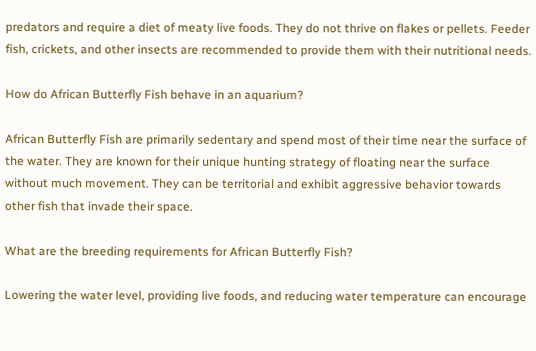predators and require a diet of meaty live foods. They do not thrive on flakes or pellets. Feeder fish, crickets, and other insects are recommended to provide them with their nutritional needs.

How do African Butterfly Fish behave in an aquarium?

African Butterfly Fish are primarily sedentary and spend most of their time near the surface of the water. They are known for their unique hunting strategy of floating near the surface without much movement. They can be territorial and exhibit aggressive behavior towards other fish that invade their space.

What are the breeding requirements for African Butterfly Fish?

Lowering the water level, providing live foods, and reducing water temperature can encourage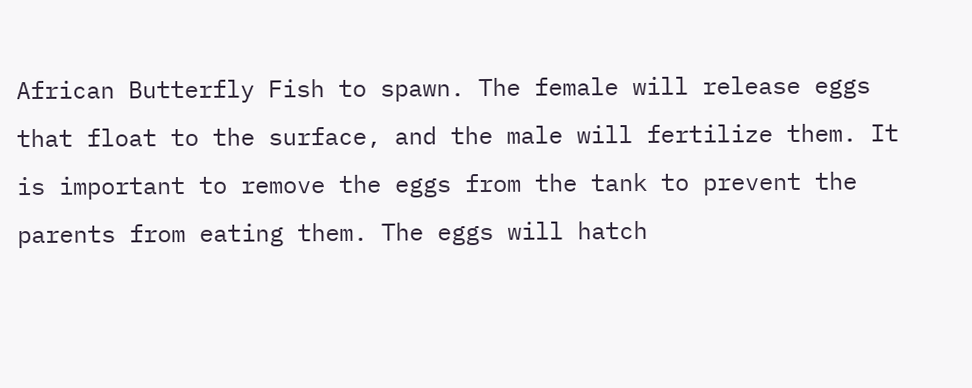African Butterfly Fish to spawn. The female will release eggs that float to the surface, and the male will fertilize them. It is important to remove the eggs from the tank to prevent the parents from eating them. The eggs will hatch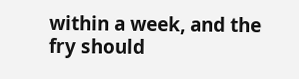within a week, and the fry should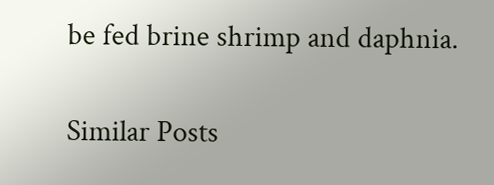be fed brine shrimp and daphnia.

Similar Posts